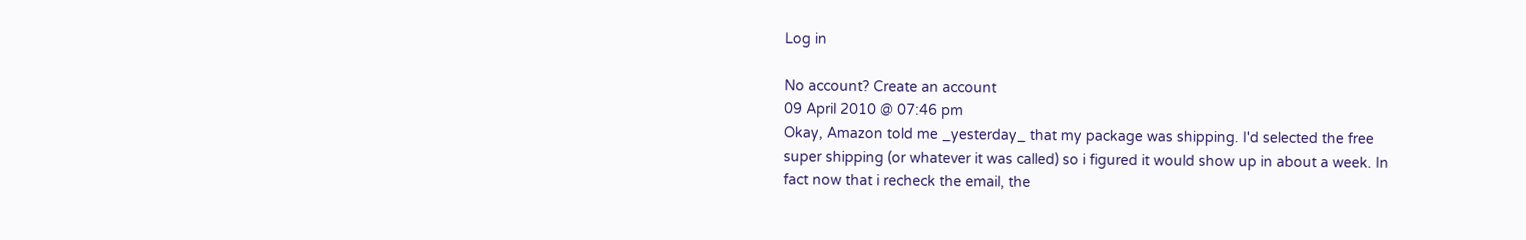Log in

No account? Create an account
09 April 2010 @ 07:46 pm
Okay, Amazon told me _yesterday_ that my package was shipping. I'd selected the free super shipping (or whatever it was called) so i figured it would show up in about a week. In fact now that i recheck the email, the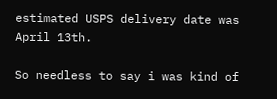estimated USPS delivery date was April 13th.

So needless to say i was kind of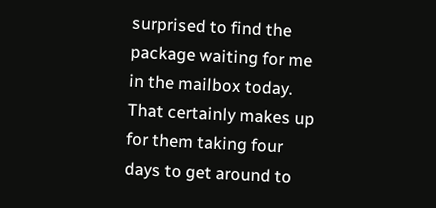surprised to find the package waiting for me in the mailbox today. That certainly makes up for them taking four days to get around to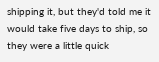shipping it, but they'd told me it would take five days to ship, so they were a little quick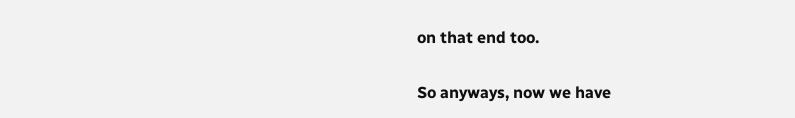on that end too.

So anyways, now we have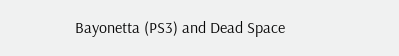Bayonetta (PS3) and Dead Space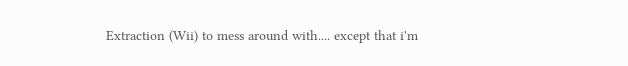Extraction (Wii) to mess around with.... except that i'm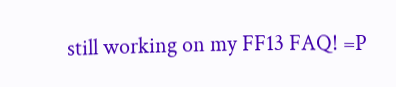still working on my FF13 FAQ! =P